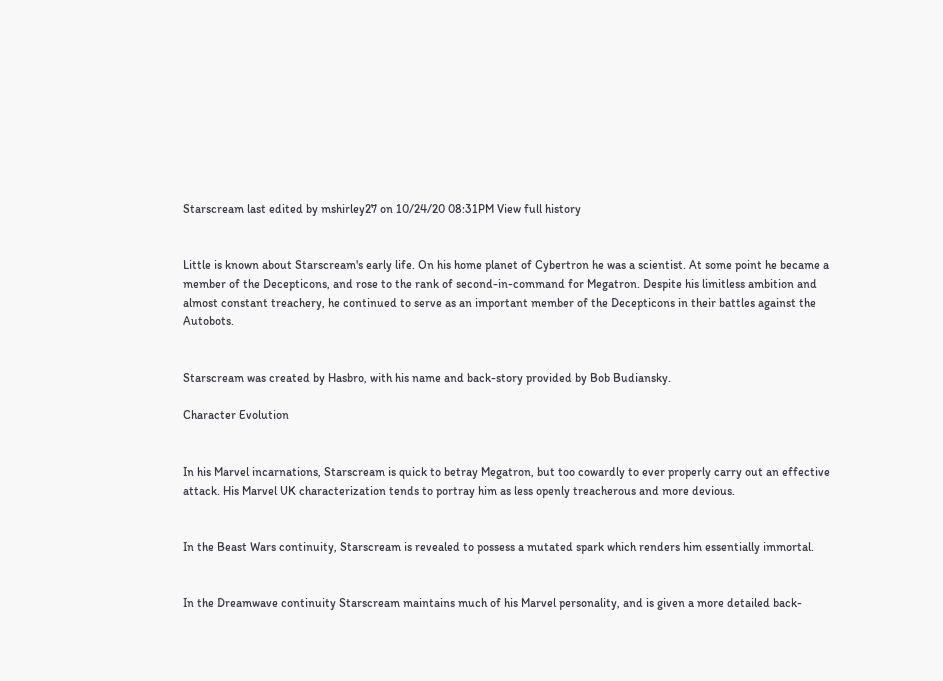Starscream last edited by mshirley27 on 10/24/20 08:31PM View full history


Little is known about Starscream's early life. On his home planet of Cybertron he was a scientist. At some point he became a member of the Decepticons, and rose to the rank of second-in-command for Megatron. Despite his limitless ambition and almost constant treachery, he continued to serve as an important member of the Decepticons in their battles against the Autobots.


Starscream was created by Hasbro, with his name and back-story provided by Bob Budiansky.

Character Evolution


In his Marvel incarnations, Starscream is quick to betray Megatron, but too cowardly to ever properly carry out an effective attack. His Marvel UK characterization tends to portray him as less openly treacherous and more devious.


In the Beast Wars continuity, Starscream is revealed to possess a mutated spark which renders him essentially immortal.


In the Dreamwave continuity Starscream maintains much of his Marvel personality, and is given a more detailed back-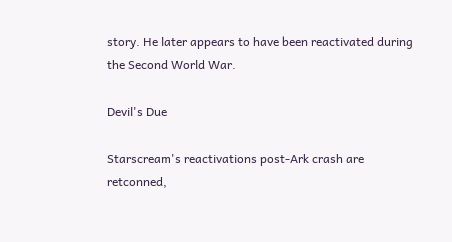story. He later appears to have been reactivated during the Second World War.

Devil's Due

Starscream's reactivations post-Ark crash are retconned,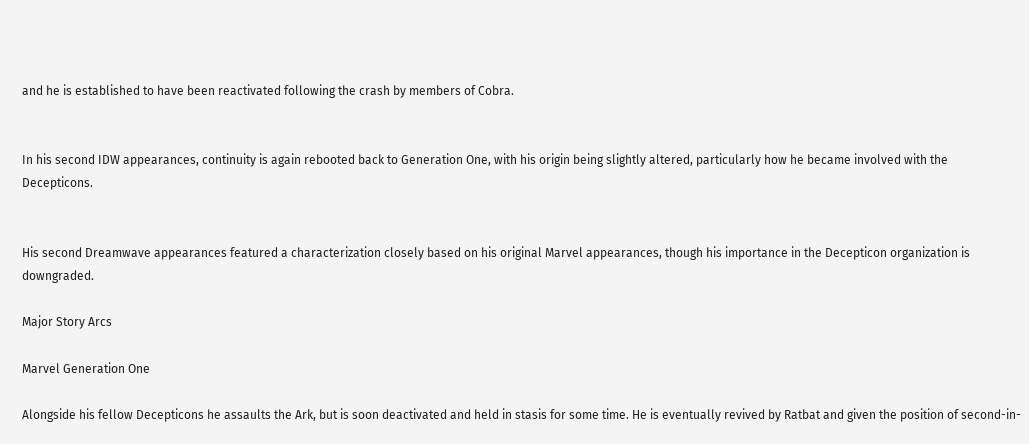and he is established to have been reactivated following the crash by members of Cobra.


In his second IDW appearances, continuity is again rebooted back to Generation One, with his origin being slightly altered, particularly how he became involved with the Decepticons.


His second Dreamwave appearances featured a characterization closely based on his original Marvel appearances, though his importance in the Decepticon organization is downgraded.

Major Story Arcs

Marvel Generation One

Alongside his fellow Decepticons he assaults the Ark, but is soon deactivated and held in stasis for some time. He is eventually revived by Ratbat and given the position of second-in-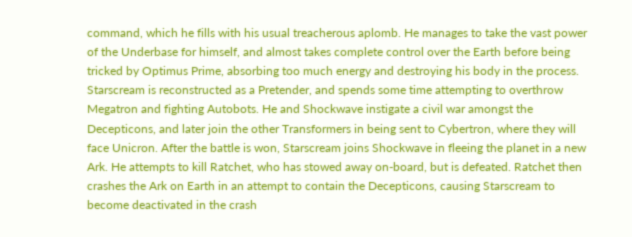command, which he fills with his usual treacherous aplomb. He manages to take the vast power of the Underbase for himself, and almost takes complete control over the Earth before being tricked by Optimus Prime, absorbing too much energy and destroying his body in the process. Starscream is reconstructed as a Pretender, and spends some time attempting to overthrow Megatron and fighting Autobots. He and Shockwave instigate a civil war amongst the Decepticons, and later join the other Transformers in being sent to Cybertron, where they will face Unicron. After the battle is won, Starscream joins Shockwave in fleeing the planet in a new Ark. He attempts to kill Ratchet, who has stowed away on-board, but is defeated. Ratchet then crashes the Ark on Earth in an attempt to contain the Decepticons, causing Starscream to become deactivated in the crash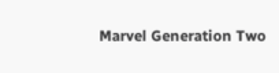Marvel Generation Two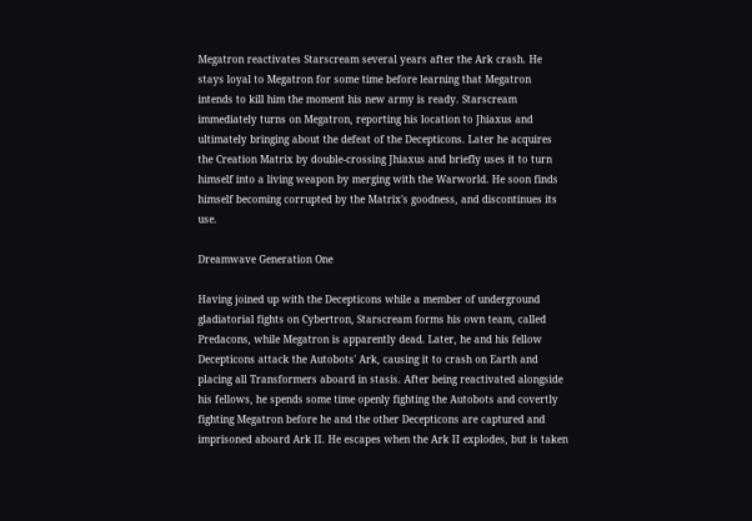Megatron reactivates Starscream several years after the Ark crash. He stays loyal to Megatron for some time before learning that Megatron intends to kill him the moment his new army is ready. Starscream immediately turns on Megatron, reporting his location to Jhiaxus and ultimately bringing about the defeat of the Decepticons. Later he acquires the Creation Matrix by double-crossing Jhiaxus and briefly uses it to turn himself into a living weapon by merging with the Warworld. He soon finds himself becoming corrupted by the Matrix's goodness, and discontinues its use.

Dreamwave Generation One

Having joined up with the Decepticons while a member of underground gladiatorial fights on Cybertron, Starscream forms his own team, called Predacons, while Megatron is apparently dead. Later, he and his fellow Decepticons attack the Autobots' Ark, causing it to crash on Earth and placing all Transformers aboard in stasis. After being reactivated alongside his fellows, he spends some time openly fighting the Autobots and covertly fighting Megatron before he and the other Decepticons are captured and imprisoned aboard Ark II. He escapes when the Ark II explodes, but is taken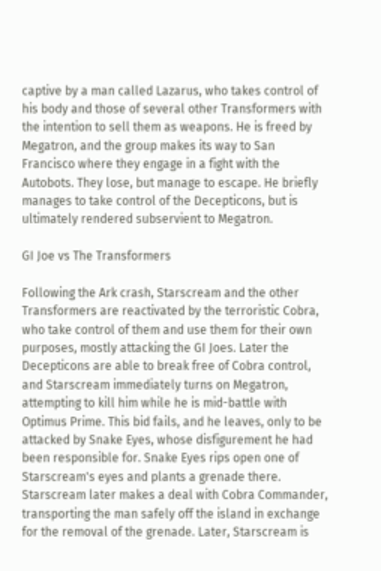captive by a man called Lazarus, who takes control of his body and those of several other Transformers with the intention to sell them as weapons. He is freed by Megatron, and the group makes its way to San Francisco where they engage in a fight with the Autobots. They lose, but manage to escape. He briefly manages to take control of the Decepticons, but is ultimately rendered subservient to Megatron.

GI Joe vs The Transformers

Following the Ark crash, Starscream and the other Transformers are reactivated by the terroristic Cobra, who take control of them and use them for their own purposes, mostly attacking the GI Joes. Later the Decepticons are able to break free of Cobra control, and Starscream immediately turns on Megatron, attempting to kill him while he is mid-battle with Optimus Prime. This bid fails, and he leaves, only to be attacked by Snake Eyes, whose disfigurement he had been responsible for. Snake Eyes rips open one of Starscream's eyes and plants a grenade there. Starscream later makes a deal with Cobra Commander, transporting the man safely off the island in exchange for the removal of the grenade. Later, Starscream is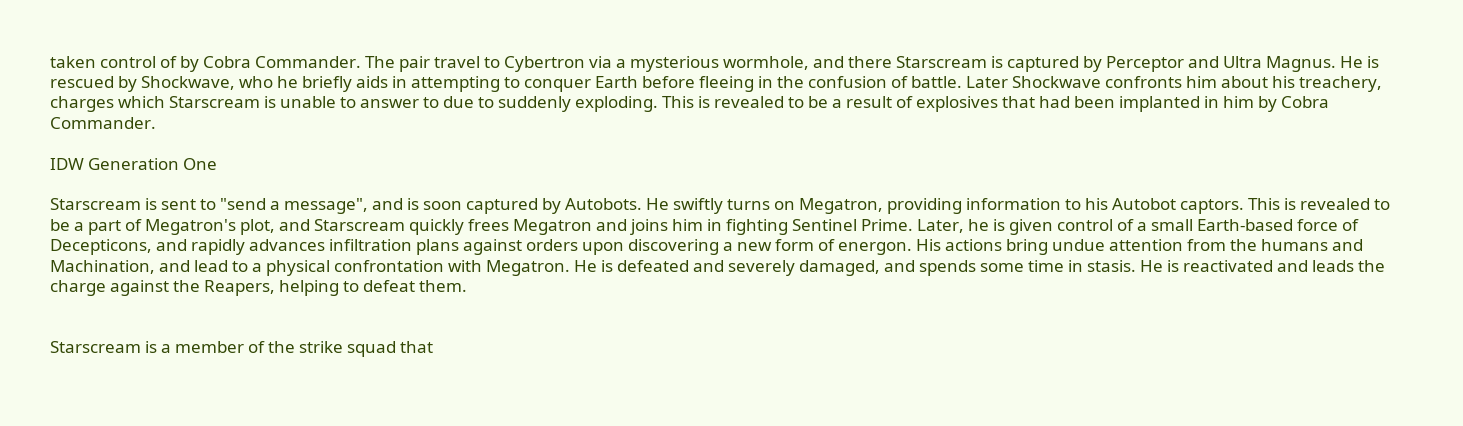taken control of by Cobra Commander. The pair travel to Cybertron via a mysterious wormhole, and there Starscream is captured by Perceptor and Ultra Magnus. He is rescued by Shockwave, who he briefly aids in attempting to conquer Earth before fleeing in the confusion of battle. Later Shockwave confronts him about his treachery, charges which Starscream is unable to answer to due to suddenly exploding. This is revealed to be a result of explosives that had been implanted in him by Cobra Commander.

IDW Generation One

Starscream is sent to "send a message", and is soon captured by Autobots. He swiftly turns on Megatron, providing information to his Autobot captors. This is revealed to be a part of Megatron's plot, and Starscream quickly frees Megatron and joins him in fighting Sentinel Prime. Later, he is given control of a small Earth-based force of Decepticons, and rapidly advances infiltration plans against orders upon discovering a new form of energon. His actions bring undue attention from the humans and Machination, and lead to a physical confrontation with Megatron. He is defeated and severely damaged, and spends some time in stasis. He is reactivated and leads the charge against the Reapers, helping to defeat them.


Starscream is a member of the strike squad that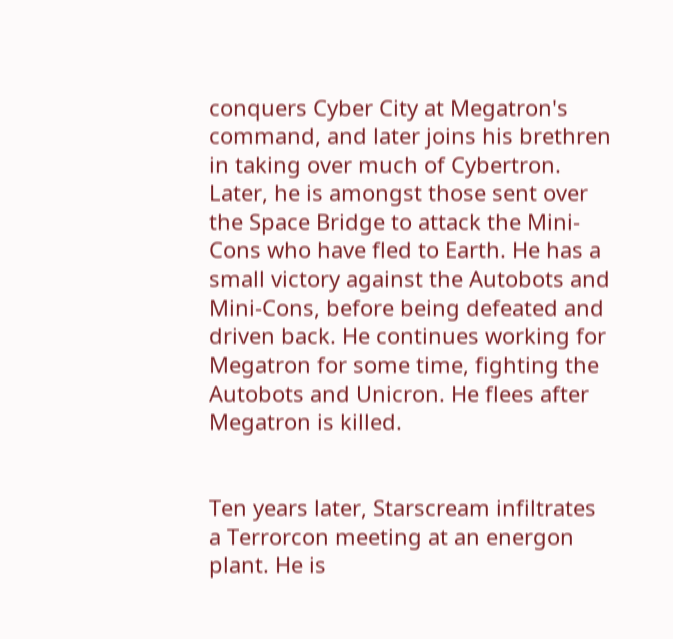conquers Cyber City at Megatron's command, and later joins his brethren in taking over much of Cybertron. Later, he is amongst those sent over the Space Bridge to attack the Mini-Cons who have fled to Earth. He has a small victory against the Autobots and Mini-Cons, before being defeated and driven back. He continues working for Megatron for some time, fighting the Autobots and Unicron. He flees after Megatron is killed.


Ten years later, Starscream infiltrates a Terrorcon meeting at an energon plant. He is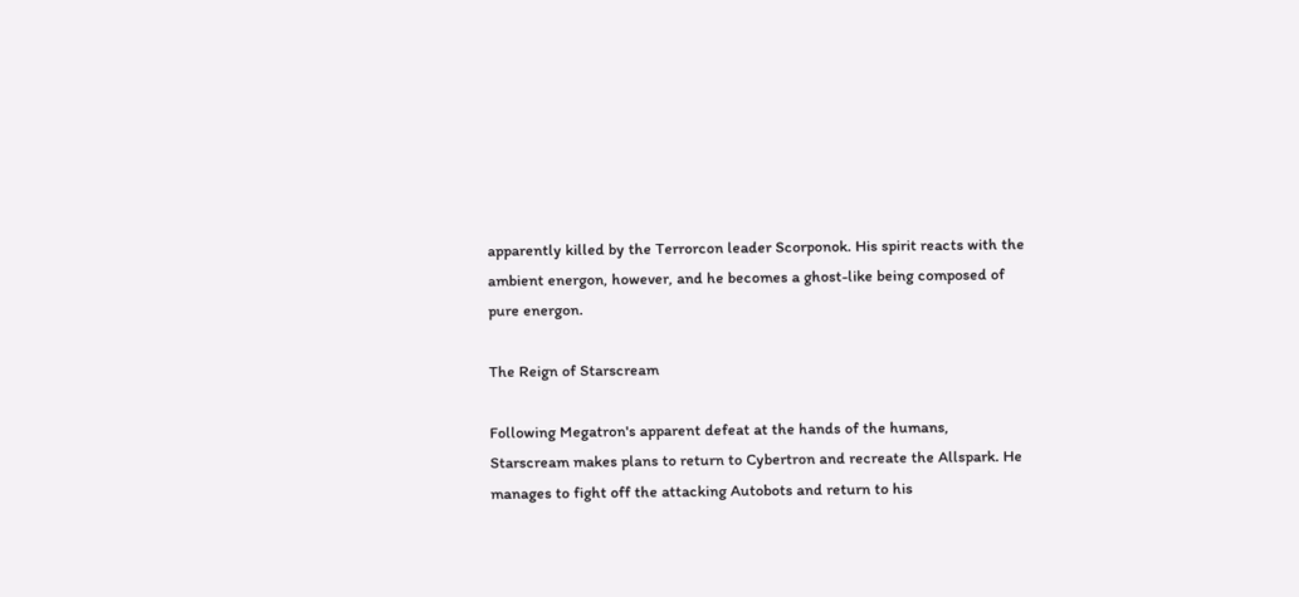apparently killed by the Terrorcon leader Scorponok. His spirit reacts with the ambient energon, however, and he becomes a ghost-like being composed of pure energon.

The Reign of Starscream

Following Megatron's apparent defeat at the hands of the humans, Starscream makes plans to return to Cybertron and recreate the Allspark. He manages to fight off the attacking Autobots and return to his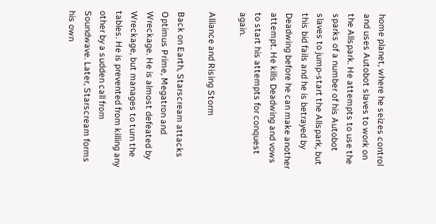home planet, where he seizes control and uses Autobot slaves to work on the Allspark. He attempts to use the sparks of a number of his Autobot slaves to jump-start the Allspark, but this bid fails and he is betrayed by Deadwing before he can make another attempt. He kills Deadwing and vows to start his attempts for conquest again.

Alliance and Rising Storm

Back on Earth, Starscream attacks Optimus Prime, Megatron and Wreckage. He is almost defeated by Wreckage, but manages to turn the tables. He is prevented from killing any other by a sudden call from Soundwave. Later, Starscream forms his own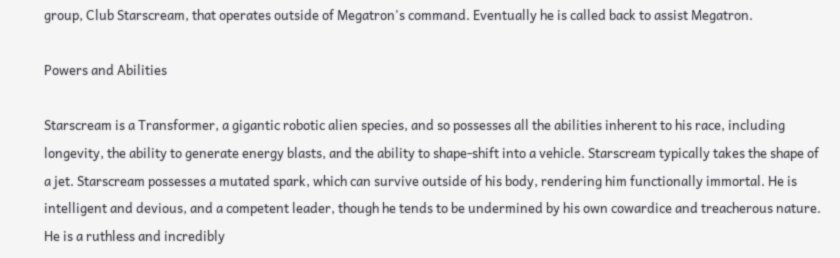group, Club Starscream, that operates outside of Megatron's command. Eventually he is called back to assist Megatron.

Powers and Abilities

Starscream is a Transformer, a gigantic robotic alien species, and so possesses all the abilities inherent to his race, including longevity, the ability to generate energy blasts, and the ability to shape-shift into a vehicle. Starscream typically takes the shape of a jet. Starscream possesses a mutated spark, which can survive outside of his body, rendering him functionally immortal. He is intelligent and devious, and a competent leader, though he tends to be undermined by his own cowardice and treacherous nature. He is a ruthless and incredibly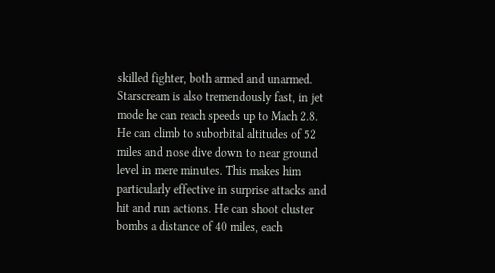skilled fighter, both armed and unarmed. Starscream is also tremendously fast, in jet mode he can reach speeds up to Mach 2.8. He can climb to suborbital altitudes of 52 miles and nose dive down to near ground level in mere minutes. This makes him particularly effective in surprise attacks and hit and run actions. He can shoot cluster bombs a distance of 40 miles, each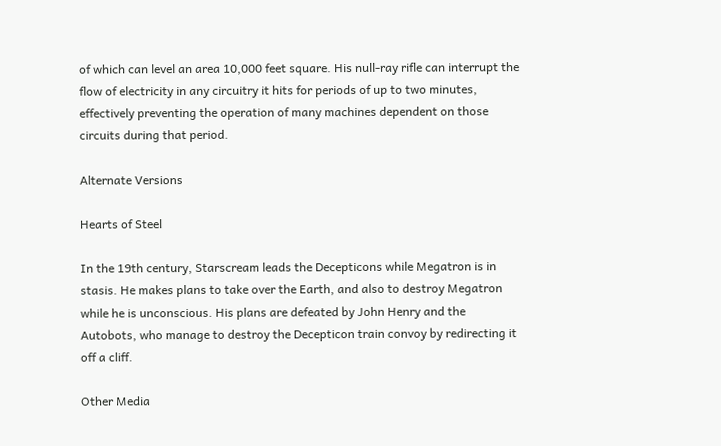of which can level an area 10,000 feet square. His null-ray rifle can interrupt the flow of electricity in any circuitry it hits for periods of up to two minutes, effectively preventing the operation of many machines dependent on those circuits during that period.

Alternate Versions

Hearts of Steel

In the 19th century, Starscream leads the Decepticons while Megatron is in stasis. He makes plans to take over the Earth, and also to destroy Megatron while he is unconscious. His plans are defeated by John Henry and the Autobots, who manage to destroy the Decepticon train convoy by redirecting it off a cliff.

Other Media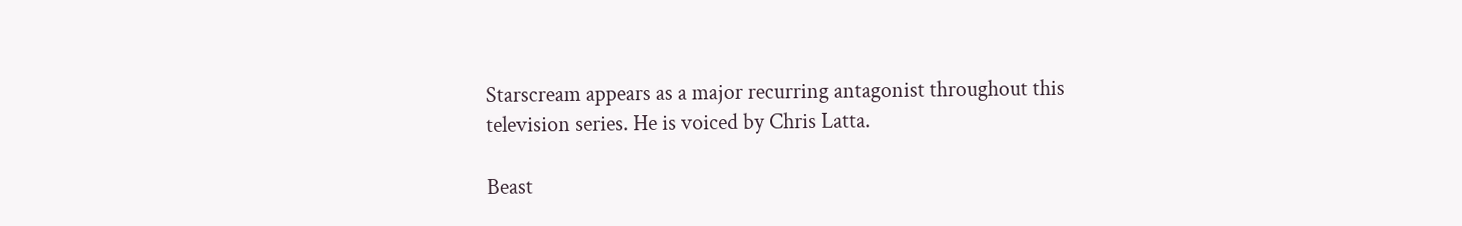Starscream appears as a major recurring antagonist throughout this television series. He is voiced by Chris Latta.

Beast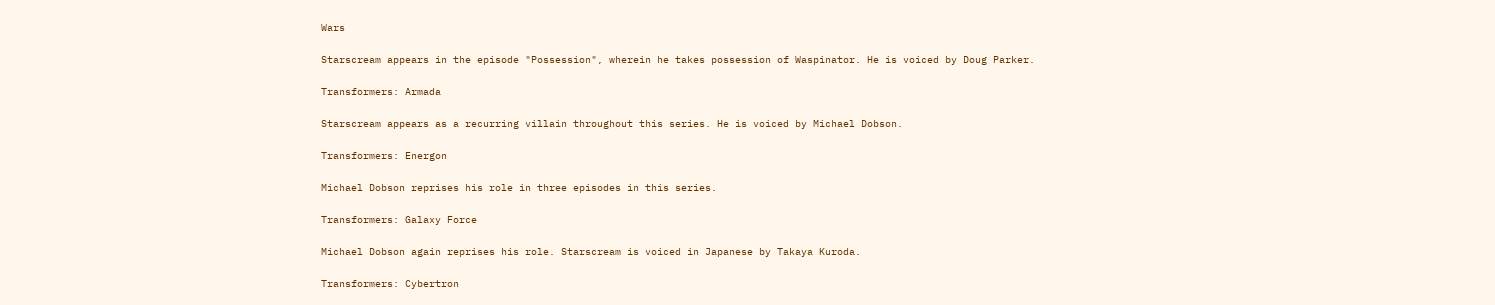Wars

Starscream appears in the episode "Possession", wherein he takes possession of Waspinator. He is voiced by Doug Parker.

Transformers: Armada

Starscream appears as a recurring villain throughout this series. He is voiced by Michael Dobson.

Transformers: Energon

Michael Dobson reprises his role in three episodes in this series.

Transformers: Galaxy Force

Michael Dobson again reprises his role. Starscream is voiced in Japanese by Takaya Kuroda.

Transformers: Cybertron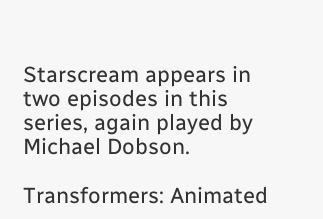Starscream appears in two episodes in this series, again played by Michael Dobson.

Transformers: Animated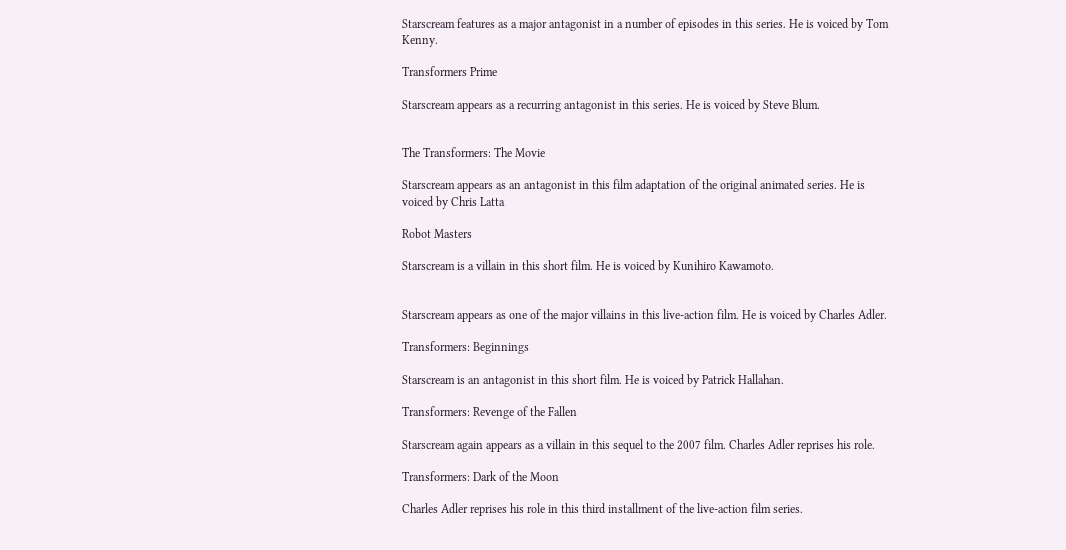Starscream features as a major antagonist in a number of episodes in this series. He is voiced by Tom Kenny.

Transformers Prime

Starscream appears as a recurring antagonist in this series. He is voiced by Steve Blum.


The Transformers: The Movie

Starscream appears as an antagonist in this film adaptation of the original animated series. He is voiced by Chris Latta

Robot Masters

Starscream is a villain in this short film. He is voiced by Kunihiro Kawamoto.


Starscream appears as one of the major villains in this live-action film. He is voiced by Charles Adler.

Transformers: Beginnings

Starscream is an antagonist in this short film. He is voiced by Patrick Hallahan.

Transformers: Revenge of the Fallen

Starscream again appears as a villain in this sequel to the 2007 film. Charles Adler reprises his role.

Transformers: Dark of the Moon

Charles Adler reprises his role in this third installment of the live-action film series.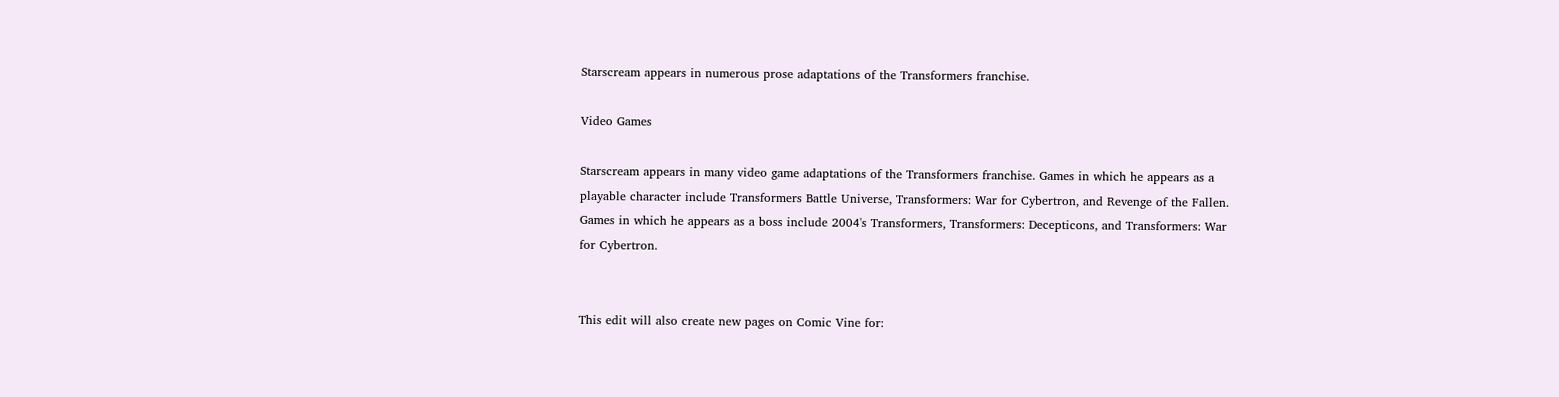Starscream appears in numerous prose adaptations of the Transformers franchise.

Video Games

Starscream appears in many video game adaptations of the Transformers franchise. Games in which he appears as a playable character include Transformers Battle Universe, Transformers: War for Cybertron, and Revenge of the Fallen. Games in which he appears as a boss include 2004's Transformers, Transformers: Decepticons, and Transformers: War for Cybertron.


This edit will also create new pages on Comic Vine for: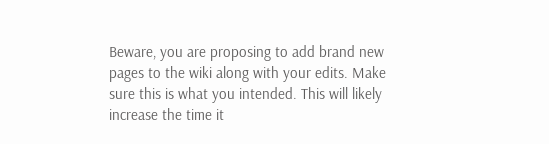Beware, you are proposing to add brand new pages to the wiki along with your edits. Make sure this is what you intended. This will likely increase the time it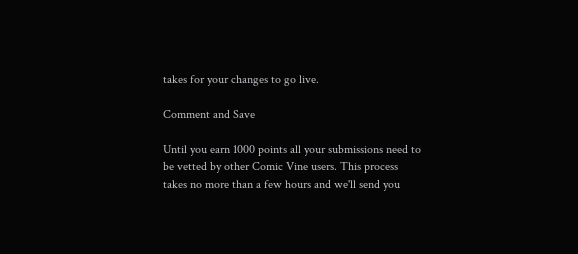takes for your changes to go live.

Comment and Save

Until you earn 1000 points all your submissions need to be vetted by other Comic Vine users. This process takes no more than a few hours and we'll send you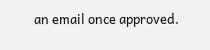an email once approved.